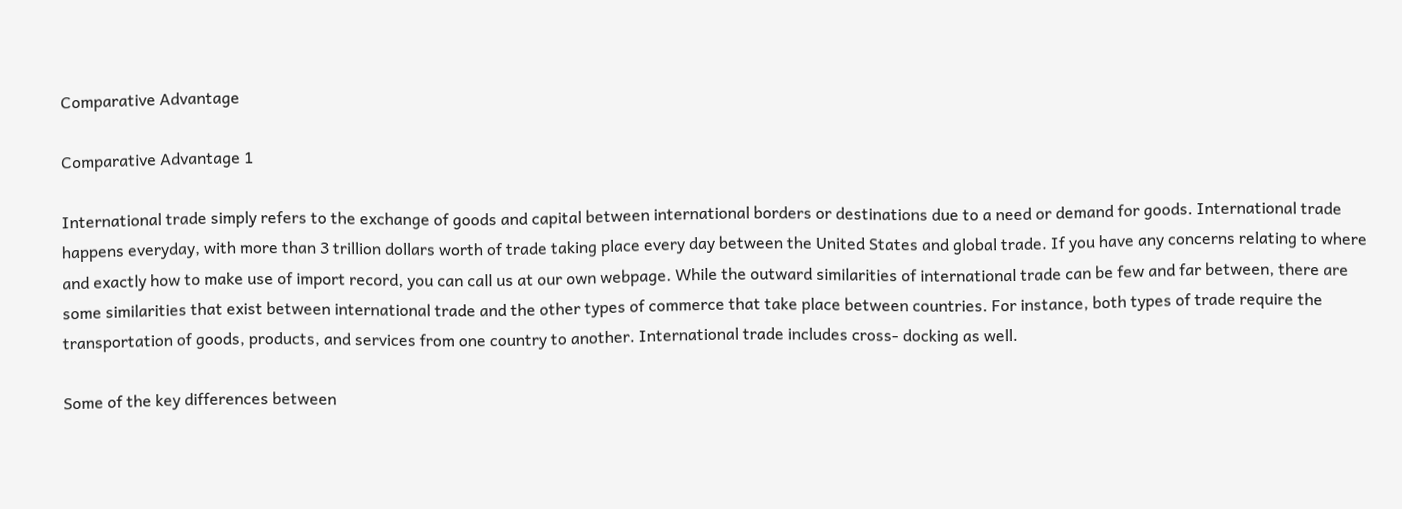Comparative Advantage

Comparative Advantage 1

International trade simply refers to the exchange of goods and capital between international borders or destinations due to a need or demand for goods. International trade happens everyday, with more than 3 trillion dollars worth of trade taking place every day between the United States and global trade. If you have any concerns relating to where and exactly how to make use of import record, you can call us at our own webpage. While the outward similarities of international trade can be few and far between, there are some similarities that exist between international trade and the other types of commerce that take place between countries. For instance, both types of trade require the transportation of goods, products, and services from one country to another. International trade includes cross- docking as well.

Some of the key differences between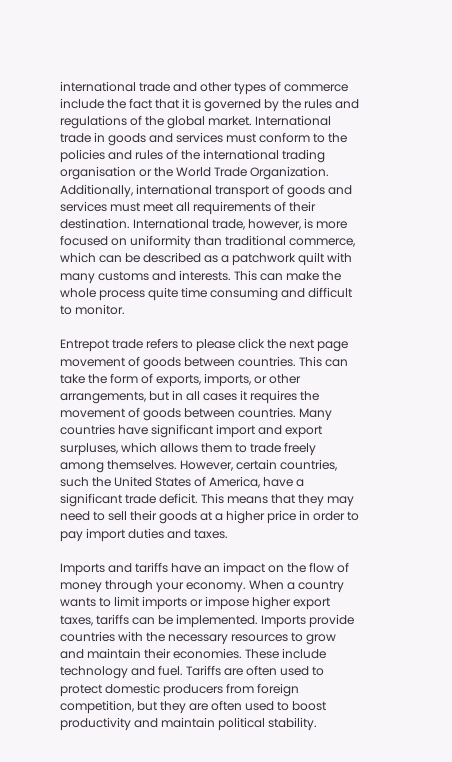international trade and other types of commerce include the fact that it is governed by the rules and regulations of the global market. International trade in goods and services must conform to the policies and rules of the international trading organisation or the World Trade Organization. Additionally, international transport of goods and services must meet all requirements of their destination. International trade, however, is more focused on uniformity than traditional commerce, which can be described as a patchwork quilt with many customs and interests. This can make the whole process quite time consuming and difficult to monitor.

Entrepot trade refers to please click the next page movement of goods between countries. This can take the form of exports, imports, or other arrangements, but in all cases it requires the movement of goods between countries. Many countries have significant import and export surpluses, which allows them to trade freely among themselves. However, certain countries, such the United States of America, have a significant trade deficit. This means that they may need to sell their goods at a higher price in order to pay import duties and taxes.

Imports and tariffs have an impact on the flow of money through your economy. When a country wants to limit imports or impose higher export taxes, tariffs can be implemented. Imports provide countries with the necessary resources to grow and maintain their economies. These include technology and fuel. Tariffs are often used to protect domestic producers from foreign competition, but they are often used to boost productivity and maintain political stability.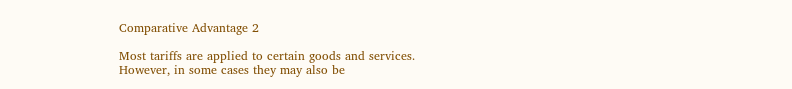Comparative Advantage 2

Most tariffs are applied to certain goods and services. However, in some cases they may also be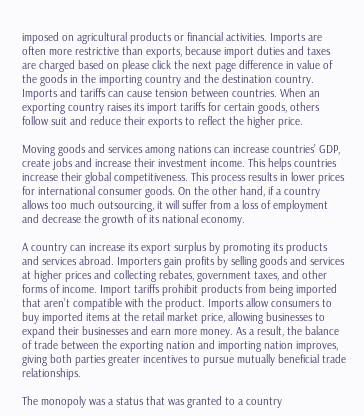imposed on agricultural products or financial activities. Imports are often more restrictive than exports, because import duties and taxes are charged based on please click the next page difference in value of the goods in the importing country and the destination country. Imports and tariffs can cause tension between countries. When an exporting country raises its import tariffs for certain goods, others follow suit and reduce their exports to reflect the higher price.

Moving goods and services among nations can increase countries’ GDP, create jobs and increase their investment income. This helps countries increase their global competitiveness. This process results in lower prices for international consumer goods. On the other hand, if a country allows too much outsourcing, it will suffer from a loss of employment and decrease the growth of its national economy.

A country can increase its export surplus by promoting its products and services abroad. Importers gain profits by selling goods and services at higher prices and collecting rebates, government taxes, and other forms of income. Import tariffs prohibit products from being imported that aren’t compatible with the product. Imports allow consumers to buy imported items at the retail market price, allowing businesses to expand their businesses and earn more money. As a result, the balance of trade between the exporting nation and importing nation improves, giving both parties greater incentives to pursue mutually beneficial trade relationships.

The monopoly was a status that was granted to a country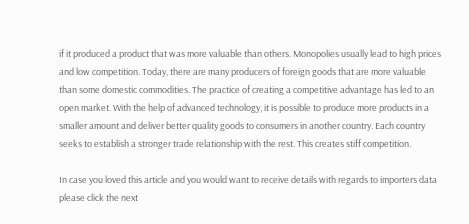if it produced a product that was more valuable than others. Monopolies usually lead to high prices and low competition. Today, there are many producers of foreign goods that are more valuable than some domestic commodities. The practice of creating a competitive advantage has led to an open market. With the help of advanced technology, it is possible to produce more products in a smaller amount and deliver better quality goods to consumers in another country. Each country seeks to establish a stronger trade relationship with the rest. This creates stiff competition.

In case you loved this article and you would want to receive details with regards to importers data please click the next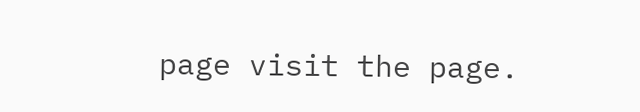page visit the page.